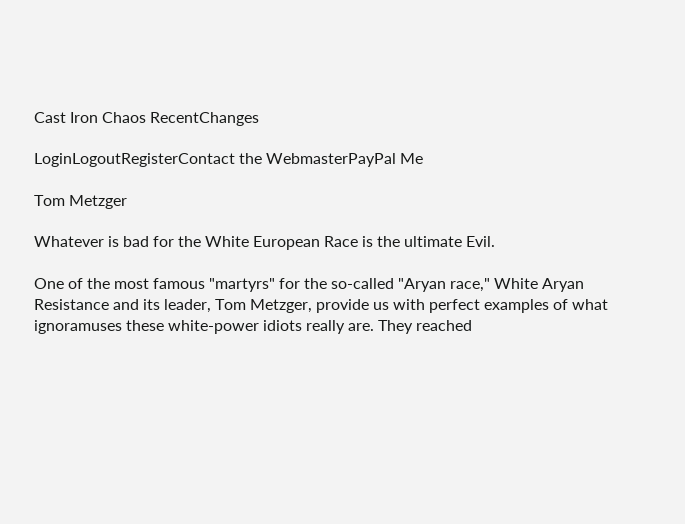Cast Iron Chaos RecentChanges

LoginLogoutRegisterContact the WebmasterPayPal Me

Tom Metzger

Whatever is bad for the White European Race is the ultimate Evil.

One of the most famous "martyrs" for the so-called "Aryan race," White Aryan Resistance and its leader, Tom Metzger, provide us with perfect examples of what ignoramuses these white-power idiots really are. They reached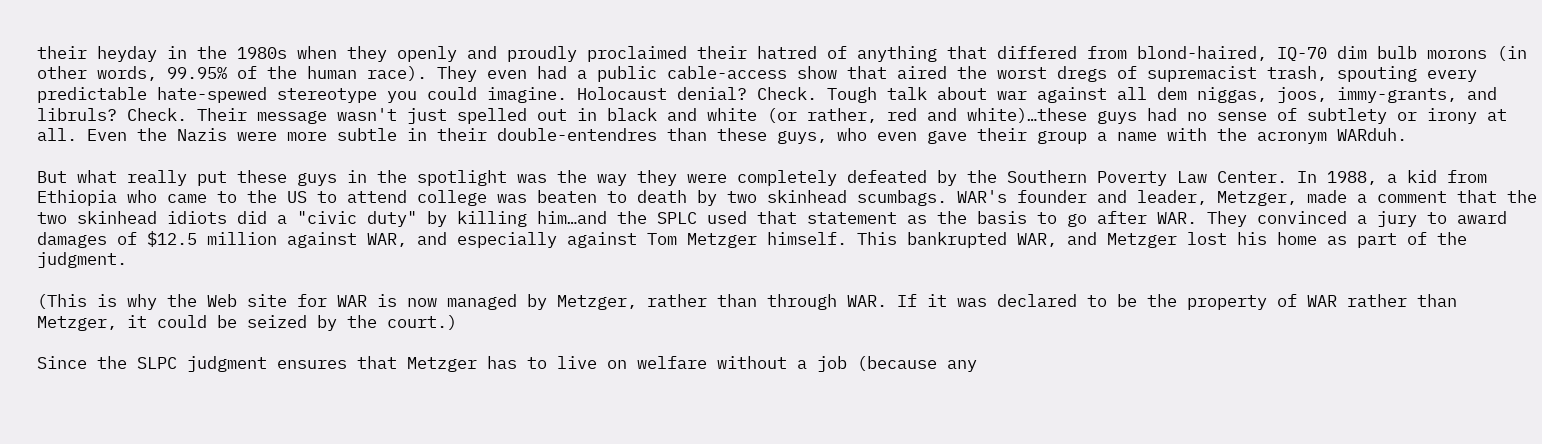their heyday in the 1980s when they openly and proudly proclaimed their hatred of anything that differed from blond-haired, IQ-70 dim bulb morons (in other words, 99.95% of the human race). They even had a public cable-access show that aired the worst dregs of supremacist trash, spouting every predictable hate-spewed stereotype you could imagine. Holocaust denial? Check. Tough talk about war against all dem niggas, joos, immy-grants, and libruls? Check. Their message wasn't just spelled out in black and white (or rather, red and white)…these guys had no sense of subtlety or irony at all. Even the Nazis were more subtle in their double-entendres than these guys, who even gave their group a name with the acronym WARduh.

But what really put these guys in the spotlight was the way they were completely defeated by the Southern Poverty Law Center. In 1988, a kid from Ethiopia who came to the US to attend college was beaten to death by two skinhead scumbags. WAR's founder and leader, Metzger, made a comment that the two skinhead idiots did a "civic duty" by killing him…and the SPLC used that statement as the basis to go after WAR. They convinced a jury to award damages of $12.5 million against WAR, and especially against Tom Metzger himself. This bankrupted WAR, and Metzger lost his home as part of the judgment.

(This is why the Web site for WAR is now managed by Metzger, rather than through WAR. If it was declared to be the property of WAR rather than Metzger, it could be seized by the court.)

Since the SLPC judgment ensures that Metzger has to live on welfare without a job (because any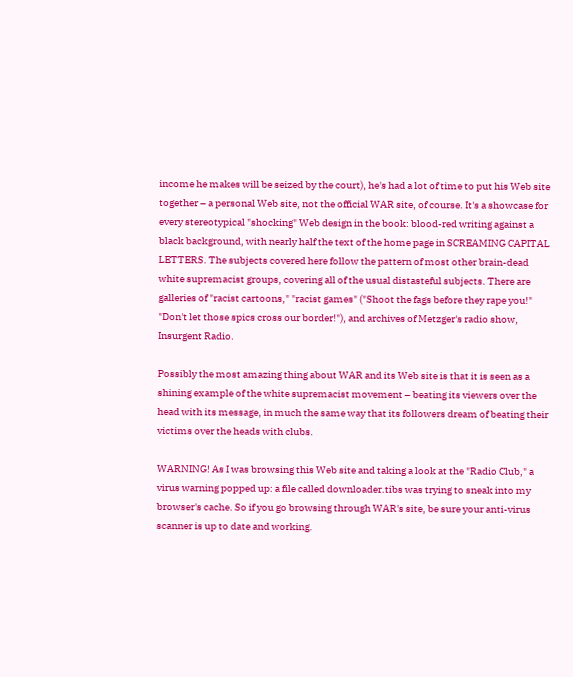income he makes will be seized by the court), he's had a lot of time to put his Web site together – a personal Web site, not the official WAR site, of course. It's a showcase for every stereotypical "shocking" Web design in the book: blood-red writing against a black background, with nearly half the text of the home page in SCREAMING CAPITAL LETTERS. The subjects covered here follow the pattern of most other brain-dead white supremacist groups, covering all of the usual distasteful subjects. There are galleries of "racist cartoons," "racist games" ("Shoot the fags before they rape you!" "Don't let those spics cross our border!"), and archives of Metzger's radio show, Insurgent Radio.

Possibly the most amazing thing about WAR and its Web site is that it is seen as a shining example of the white supremacist movement – beating its viewers over the head with its message, in much the same way that its followers dream of beating their victims over the heads with clubs.

WARNING! As I was browsing this Web site and taking a look at the "Radio Club," a virus warning popped up: a file called downloader.tibs was trying to sneak into my browser's cache. So if you go browsing through WAR's site, be sure your anti-virus scanner is up to date and working.